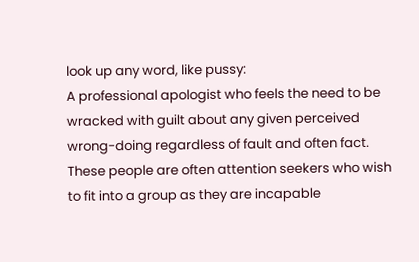look up any word, like pussy:
A professional apologist who feels the need to be wracked with guilt about any given perceived wrong-doing regardless of fault and often fact. These people are often attention seekers who wish to fit into a group as they are incapable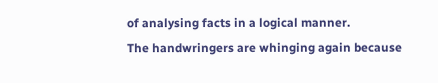of analysing facts in a logical manner.
The handwringers are whinging again because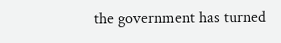the government has turned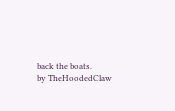back the boats.
by TheHoodedClaw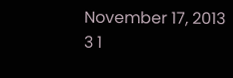November 17, 2013
3 1